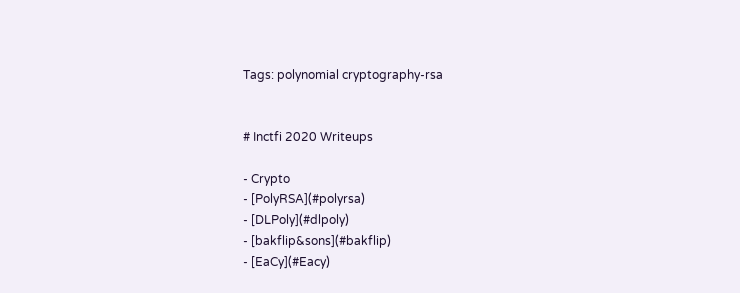Tags: polynomial cryptography-rsa


# Inctfi 2020 Writeups

- Crypto
- [PolyRSA](#polyrsa)
- [DLPoly](#dlpoly)
- [bakflip&sons](#bakflip)
- [EaCy](#Eacy)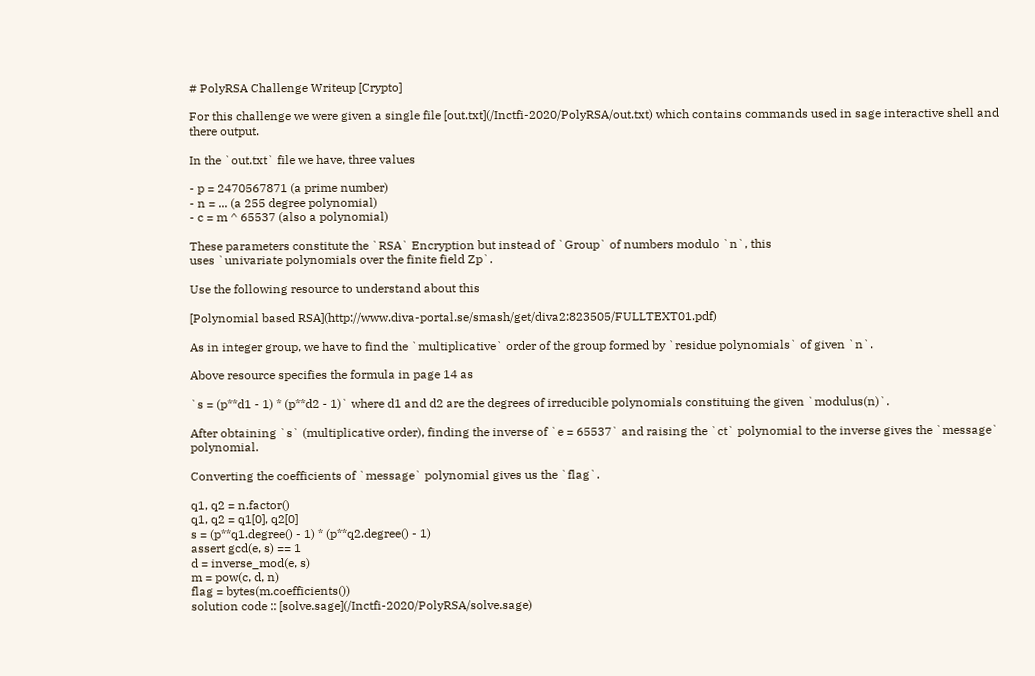# PolyRSA Challenge Writeup [Crypto]

For this challenge we were given a single file [out.txt](/Inctfi-2020/PolyRSA/out.txt) which contains commands used in sage interactive shell and there output.

In the `out.txt` file we have, three values

- p = 2470567871 (a prime number)
- n = ... (a 255 degree polynomial)
- c = m ^ 65537 (also a polynomial)

These parameters constitute the `RSA` Encryption but instead of `Group` of numbers modulo `n`, this
uses `univariate polynomials over the finite field Zp`.

Use the following resource to understand about this

[Polynomial based RSA](http://www.diva-portal.se/smash/get/diva2:823505/FULLTEXT01.pdf)

As in integer group, we have to find the `multiplicative` order of the group formed by `residue polynomials` of given `n`.

Above resource specifies the formula in page 14 as

`s = (p**d1 - 1) * (p**d2 - 1)` where d1 and d2 are the degrees of irreducible polynomials constituing the given `modulus(n)`.

After obtaining `s` (multiplicative order), finding the inverse of `e = 65537` and raising the `ct` polynomial to the inverse gives the `message` polynomial.

Converting the coefficients of `message` polynomial gives us the `flag`.

q1, q2 = n.factor()
q1, q2 = q1[0], q2[0]
s = (p**q1.degree() - 1) * (p**q2.degree() - 1)
assert gcd(e, s) == 1
d = inverse_mod(e, s)
m = pow(c, d, n)
flag = bytes(m.coefficients())
solution code :: [solve.sage](/Inctfi-2020/PolyRSA/solve.sage)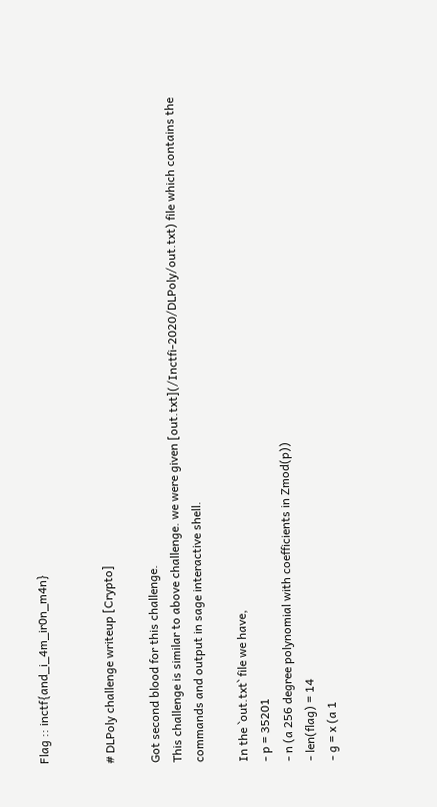Flag :: inctf{and_i_4m_ir0n_m4n}


# DLPoly challenge writeup [Crypto]

Got second blood for this challenge.
This challenge is similar to above challenge. we were given [out.txt](/Inctfi-2020/DLPoly/out.txt) file which contains the commands and output in sage interactive shell.

In the `out.txt` file we have,
- p = 35201
- n (a 256 degree polynomial with coefficients in Zmod(p))
- len(flag) = 14
- g = x (a 1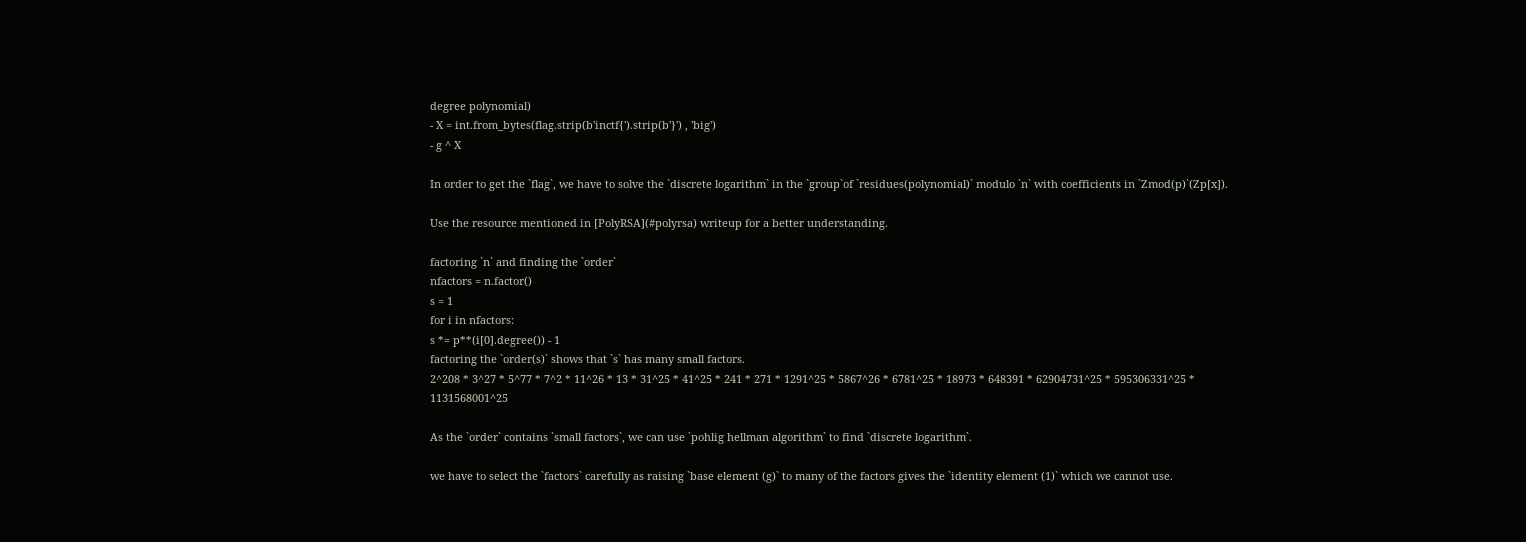degree polynomial)
- X = int.from_bytes(flag.strip(b'inctf{').strip(b'}') , 'big')
- g ^ X

In order to get the `flag`, we have to solve the `discrete logarithm` in the `group`of `residues(polynomial)` modulo `n` with coefficients in `Zmod(p)`(Zp[x]).

Use the resource mentioned in [PolyRSA](#polyrsa) writeup for a better understanding.

factoring `n` and finding the `order`
nfactors = n.factor()
s = 1
for i in nfactors:
s *= p**(i[0].degree()) - 1
factoring the `order(s)` shows that `s` has many small factors.
2^208 * 3^27 * 5^77 * 7^2 * 11^26 * 13 * 31^25 * 41^25 * 241 * 271 * 1291^25 * 5867^26 * 6781^25 * 18973 * 648391 * 62904731^25 * 595306331^25 * 1131568001^25

As the `order` contains `small factors`, we can use `pohlig hellman algorithm` to find `discrete logarithm`.

we have to select the `factors` carefully as raising `base element (g)` to many of the factors gives the `identity element (1)` which we cannot use.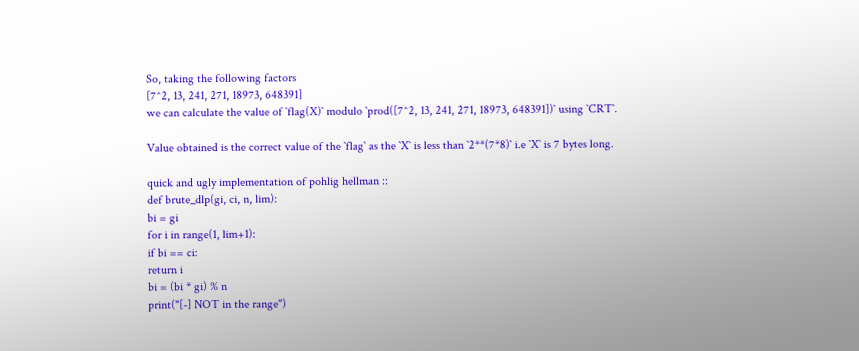So, taking the following factors
[7^2, 13, 241, 271, 18973, 648391]
we can calculate the value of `flag(X)` modulo `prod([7^2, 13, 241, 271, 18973, 648391])` using `CRT`.

Value obtained is the correct value of the `flag` as the `X` is less than `2**(7*8)` i.e `X` is 7 bytes long.

quick and ugly implementation of pohlig hellman ::
def brute_dlp(gi, ci, n, lim):
bi = gi
for i in range(1, lim+1):
if bi == ci:
return i
bi = (bi * gi) % n
print("[-] NOT in the range")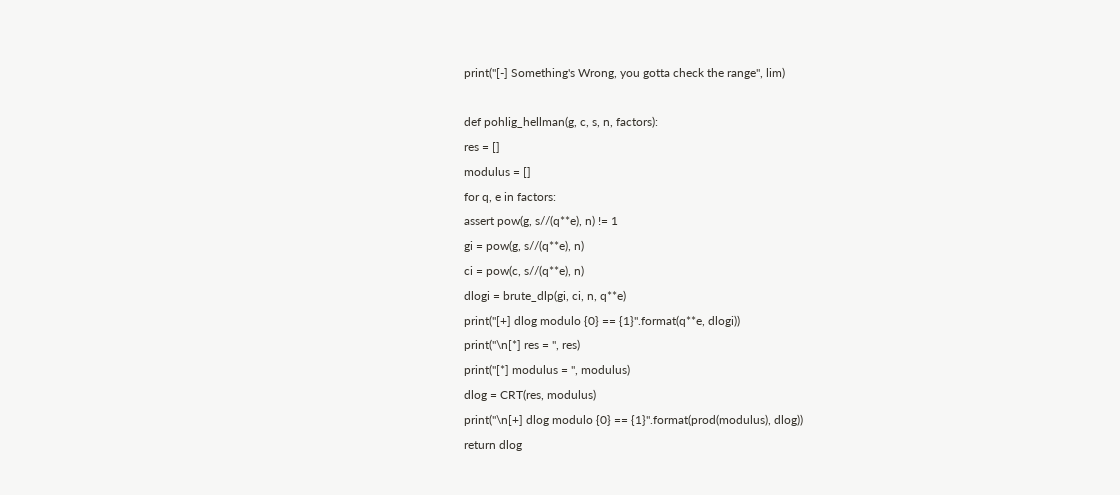print("[-] Something's Wrong, you gotta check the range", lim)

def pohlig_hellman(g, c, s, n, factors):
res = []
modulus = []
for q, e in factors:
assert pow(g, s//(q**e), n) != 1
gi = pow(g, s//(q**e), n)
ci = pow(c, s//(q**e), n)
dlogi = brute_dlp(gi, ci, n, q**e)
print("[+] dlog modulo {0} == {1}".format(q**e, dlogi))
print("\n[*] res = ", res)
print("[*] modulus = ", modulus)
dlog = CRT(res, modulus)
print("\n[+] dlog modulo {0} == {1}".format(prod(modulus), dlog))
return dlog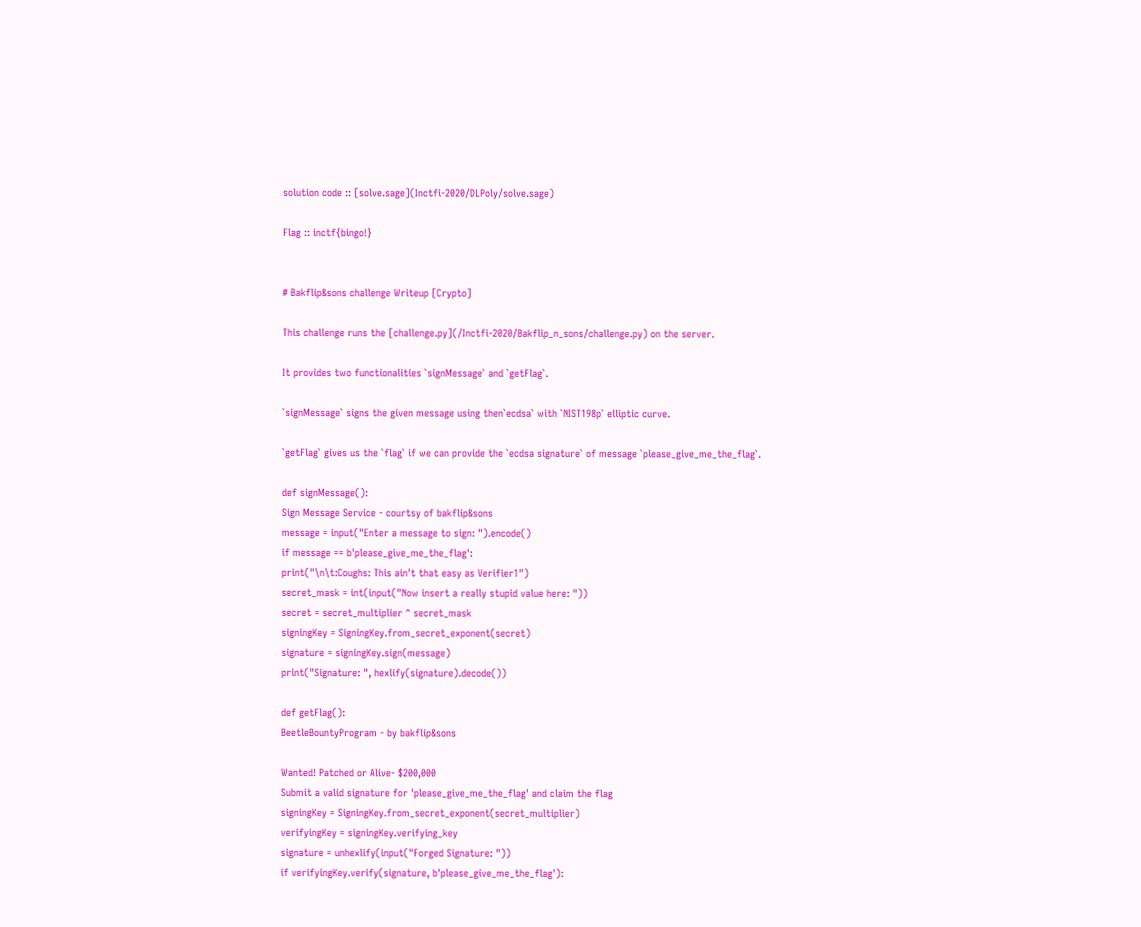solution code :: [solve.sage](Inctfi-2020/DLPoly/solve.sage)

Flag :: inctf{bingo!}


# Bakflip&sons challenge Writeup [Crypto]

This challenge runs the [challenge.py](/Inctfi-2020/Bakflip_n_sons/challenge.py) on the server.

It provides two functionalities `signMessage` and `getFlag`.

`signMessage` signs the given message using then`ecdsa` with `NIST198p` elliptic curve.

`getFlag` gives us the `flag` if we can provide the `ecdsa signature` of message `please_give_me_the_flag`.

def signMessage():
Sign Message Service - courtsy of bakflip&sons
message = input("Enter a message to sign: ").encode()
if message == b'please_give_me_the_flag':
print("\n\t:Coughs: This ain't that easy as Verifier1")
secret_mask = int(input("Now insert a really stupid value here: "))
secret = secret_multiplier ^ secret_mask
signingKey = SigningKey.from_secret_exponent(secret)
signature = signingKey.sign(message)
print("Signature: ", hexlify(signature).decode())

def getFlag():
BeetleBountyProgram - by bakflip&sons

Wanted! Patched or Alive- $200,000
Submit a valid signature for 'please_give_me_the_flag' and claim the flag
signingKey = SigningKey.from_secret_exponent(secret_multiplier)
verifyingKey = signingKey.verifying_key
signature = unhexlify(input("Forged Signature: "))
if verifyingKey.verify(signature, b'please_give_me_the_flag'):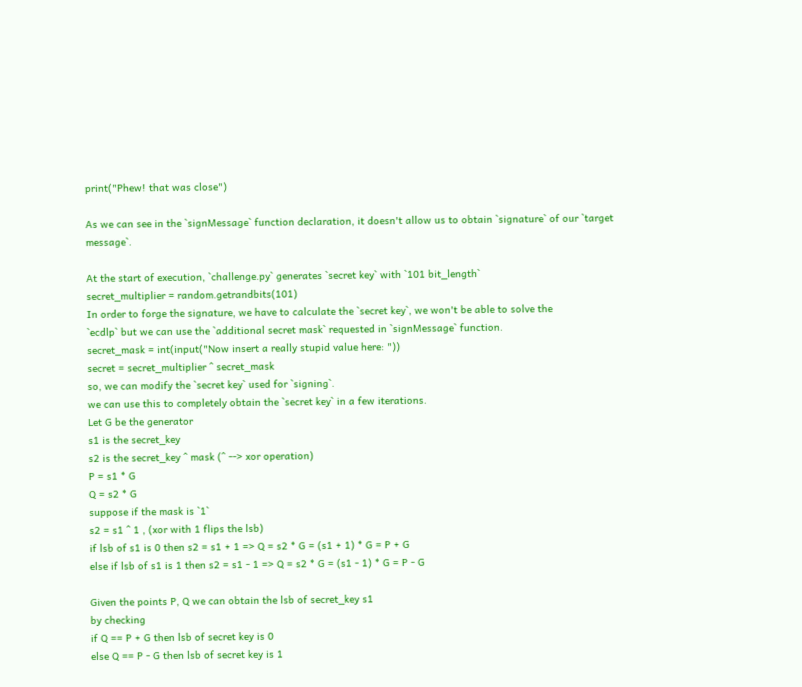print("Phew! that was close")

As we can see in the `signMessage` function declaration, it doesn't allow us to obtain `signature` of our `target message`.

At the start of execution, `challenge.py` generates `secret key` with `101 bit_length`
secret_multiplier = random.getrandbits(101)
In order to forge the signature, we have to calculate the `secret key`, we won't be able to solve the
`ecdlp` but we can use the `additional secret mask` requested in `signMessage` function.
secret_mask = int(input("Now insert a really stupid value here: "))
secret = secret_multiplier ^ secret_mask
so, we can modify the `secret key` used for `signing`.
we can use this to completely obtain the `secret key` in a few iterations.
Let G be the generator
s1 is the secret_key
s2 is the secret_key ^ mask (^ --> xor operation)
P = s1 * G
Q = s2 * G
suppose if the mask is `1`
s2 = s1 ^ 1 , (xor with 1 flips the lsb)
if lsb of s1 is 0 then s2 = s1 + 1 => Q = s2 * G = (s1 + 1) * G = P + G
else if lsb of s1 is 1 then s2 = s1 - 1 => Q = s2 * G = (s1 - 1) * G = P - G

Given the points P, Q we can obtain the lsb of secret_key s1
by checking
if Q == P + G then lsb of secret key is 0
else Q == P - G then lsb of secret key is 1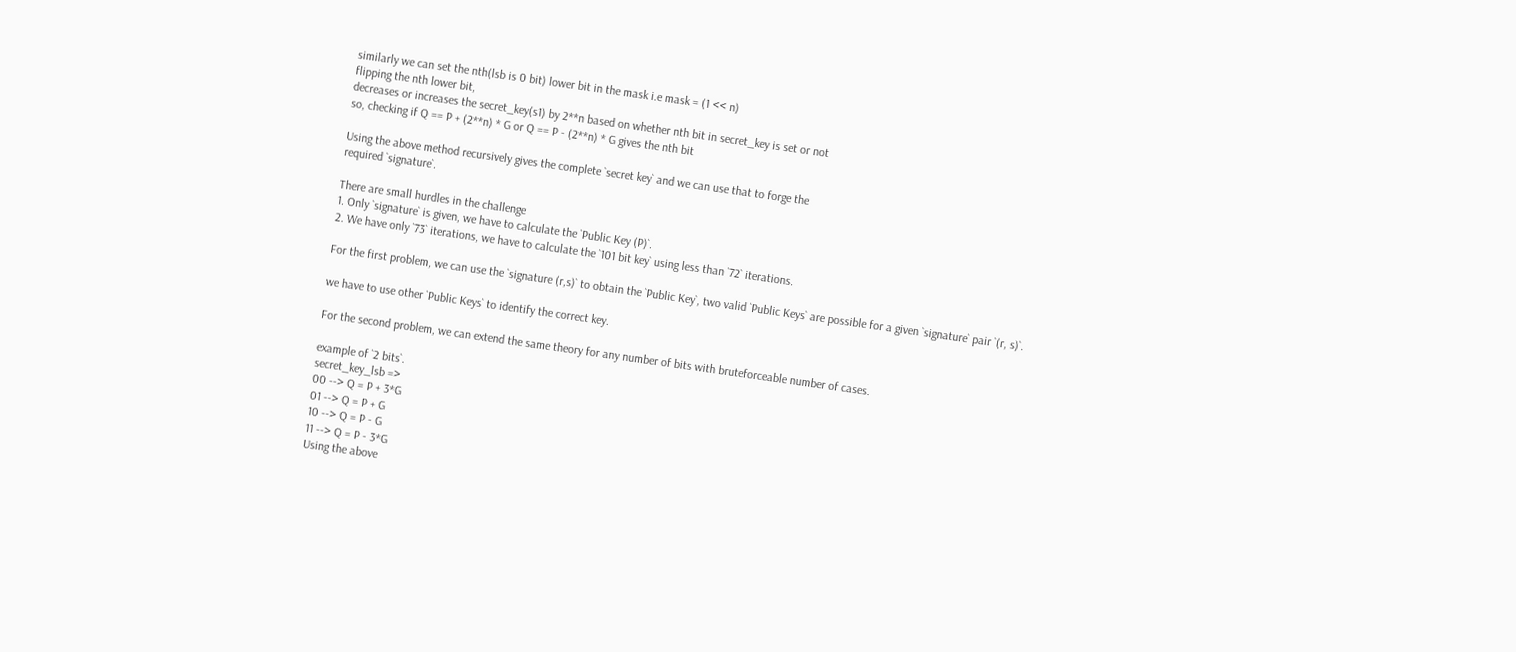similarly we can set the nth(lsb is 0 bit) lower bit in the mask i.e mask = (1 << n)
flipping the nth lower bit,
decreases or increases the secret_key(s1) by 2**n based on whether nth bit in secret_key is set or not
so, checking if Q == P + (2**n) * G or Q == P - (2**n) * G gives the nth bit

Using the above method recursively gives the complete `secret key` and we can use that to forge the
required `signature`.

There are small hurdles in the challenge
1. Only `signature` is given, we have to calculate the `Public Key (P)`.
2. We have only `73` iterations, we have to calculate the `101 bit key` using less than `72` iterations.

For the first problem, we can use the `signature (r,s)` to obtain the `Public Key`, two valid `Public Keys` are possible for a given `signature` pair `(r, s)`.

we have to use other `Public Keys` to identify the correct key.

For the second problem, we can extend the same theory for any number of bits with bruteforceable number of cases.

example of `2 bits`.
secret_key_lsb =>
00 --> Q = P + 3*G
01 --> Q = P + G
10 --> Q = P - G
11 --> Q = P - 3*G
Using the above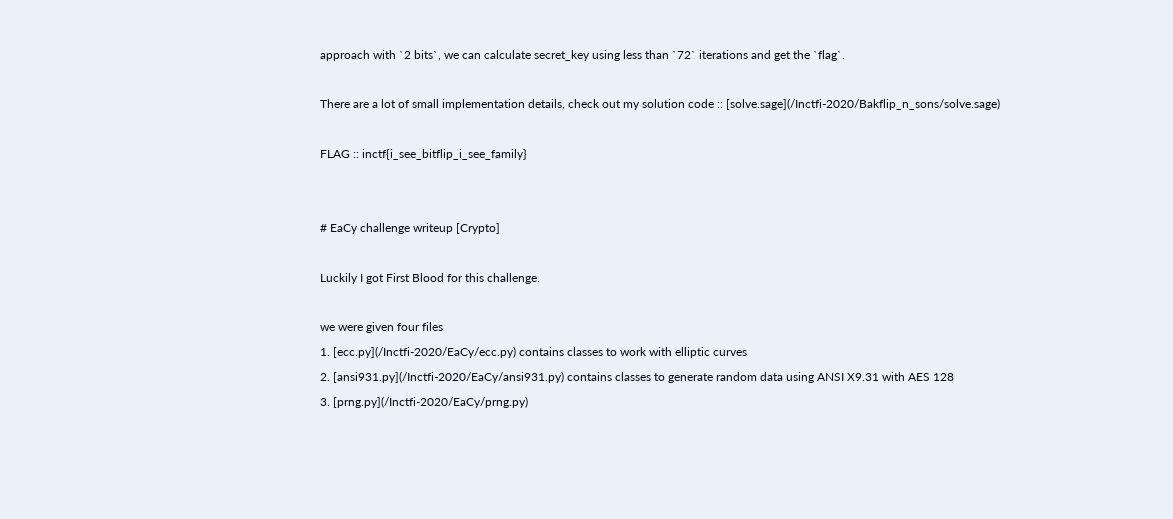approach with `2 bits`, we can calculate secret_key using less than `72` iterations and get the `flag`.

There are a lot of small implementation details, check out my solution code :: [solve.sage](/Inctfi-2020/Bakflip_n_sons/solve.sage)

FLAG :: inctf{i_see_bitflip_i_see_family}


# EaCy challenge writeup [Crypto]

Luckily I got First Blood for this challenge.

we were given four files
1. [ecc.py](/Inctfi-2020/EaCy/ecc.py) contains classes to work with elliptic curves
2. [ansi931.py](/Inctfi-2020/EaCy/ansi931.py) contains classes to generate random data using ANSI X9.31 with AES 128
3. [prng.py](/Inctfi-2020/EaCy/prng.py)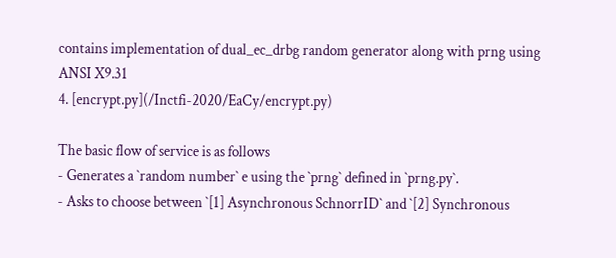contains implementation of dual_ec_drbg random generator along with prng using ANSI X9.31
4. [encrypt.py](/Inctfi-2020/EaCy/encrypt.py)

The basic flow of service is as follows
- Generates a `random number` e using the `prng` defined in `prng.py`.
- Asks to choose between `[1] Asynchronous SchnorrID` and `[2] Synchronous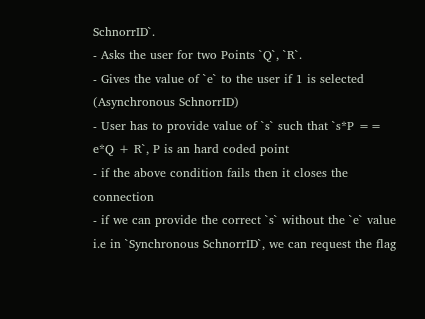SchnorrID`.
- Asks the user for two Points `Q`, `R`.
- Gives the value of `e` to the user if 1 is selected (Asynchronous SchnorrID)
- User has to provide value of `s` such that `s*P == e*Q + R`, P is an hard coded point
- if the above condition fails then it closes the connection
- if we can provide the correct `s` without the `e` value i.e in `Synchronous SchnorrID`, we can request the flag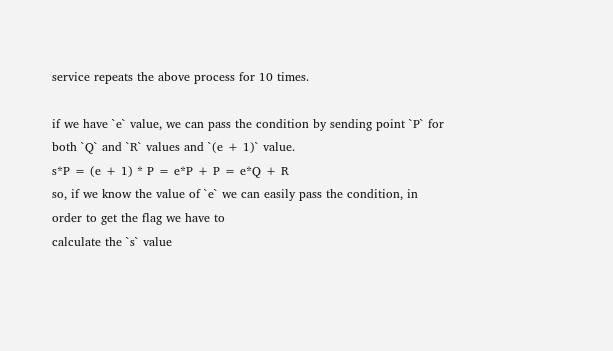service repeats the above process for 10 times.

if we have `e` value, we can pass the condition by sending point `P` for both `Q` and `R` values and `(e + 1)` value.
s*P = (e + 1) * P = e*P + P = e*Q + R
so, if we know the value of `e` we can easily pass the condition, in order to get the flag we have to
calculate the `s` value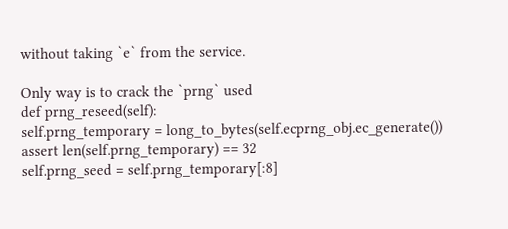without taking `e` from the service.

Only way is to crack the `prng` used
def prng_reseed(self):
self.prng_temporary = long_to_bytes(self.ecprng_obj.ec_generate())
assert len(self.prng_temporary) == 32
self.prng_seed = self.prng_temporary[:8]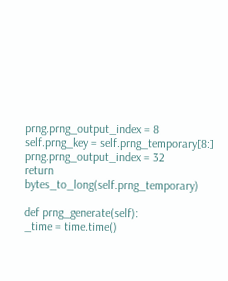prng.prng_output_index = 8
self.prng_key = self.prng_temporary[8:]
prng.prng_output_index = 32
return bytes_to_long(self.prng_temporary)

def prng_generate(self):
_time = time.time()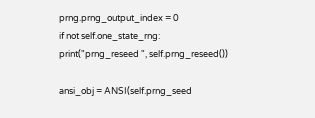prng.prng_output_index = 0
if not self.one_state_rng:
print("prng_reseed ", self.prng_reseed())

ansi_obj = ANSI(self.prng_seed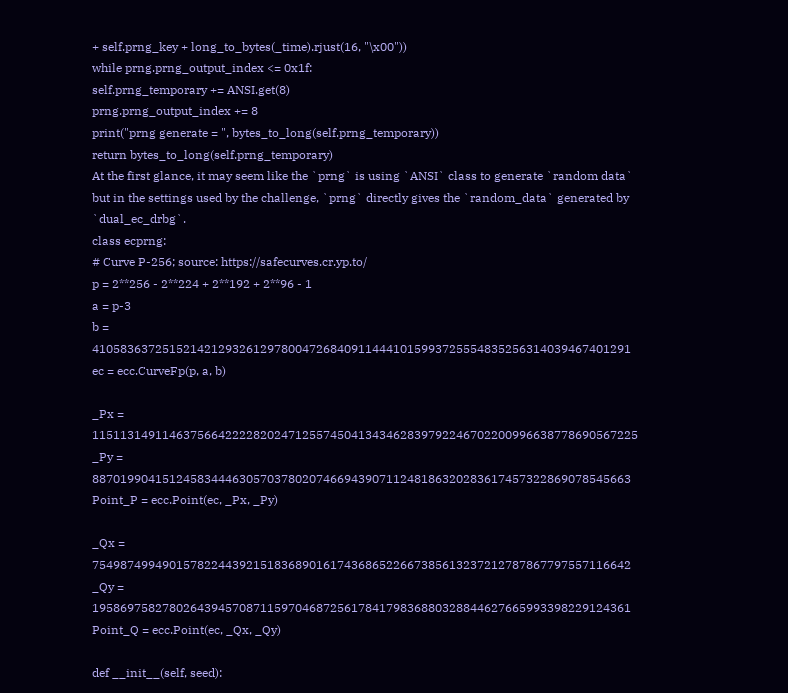+ self.prng_key + long_to_bytes(_time).rjust(16, "\x00"))
while prng.prng_output_index <= 0x1f:
self.prng_temporary += ANSI.get(8)
prng.prng_output_index += 8
print("prng generate = ", bytes_to_long(self.prng_temporary))
return bytes_to_long(self.prng_temporary)
At the first glance, it may seem like the `prng` is using `ANSI` class to generate `random data` but in the settings used by the challenge, `prng` directly gives the `random_data` generated by `dual_ec_drbg`.
class ecprng:
# Curve P-256; source: https://safecurves.cr.yp.to/
p = 2**256 - 2**224 + 2**192 + 2**96 - 1
a = p-3
b = 41058363725152142129326129780047268409114441015993725554835256314039467401291
ec = ecc.CurveFp(p, a, b)

_Px = 115113149114637566422228202471255745041343462839792246702200996638778690567225
_Py = 88701990415124583444630570378020746694390711248186320283617457322869078545663
Point_P = ecc.Point(ec, _Px, _Py)

_Qx = 75498749949015782244392151836890161743686522667385613237212787867797557116642
_Qy = 19586975827802643945708711597046872561784179836880328844627665993398229124361
Point_Q = ecc.Point(ec, _Qx, _Qy)

def __init__(self, seed):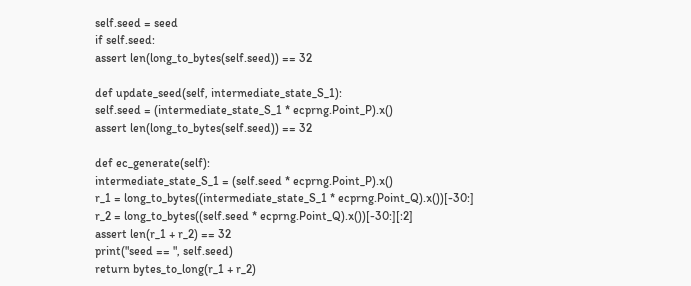self.seed = seed
if self.seed:
assert len(long_to_bytes(self.seed)) == 32

def update_seed(self, intermediate_state_S_1):
self.seed = (intermediate_state_S_1 * ecprng.Point_P).x()
assert len(long_to_bytes(self.seed)) == 32

def ec_generate(self):
intermediate_state_S_1 = (self.seed * ecprng.Point_P).x()
r_1 = long_to_bytes((intermediate_state_S_1 * ecprng.Point_Q).x())[-30:]
r_2 = long_to_bytes((self.seed * ecprng.Point_Q).x())[-30:][:2]
assert len(r_1 + r_2) == 32
print("seed == ", self.seed)
return bytes_to_long(r_1 + r_2)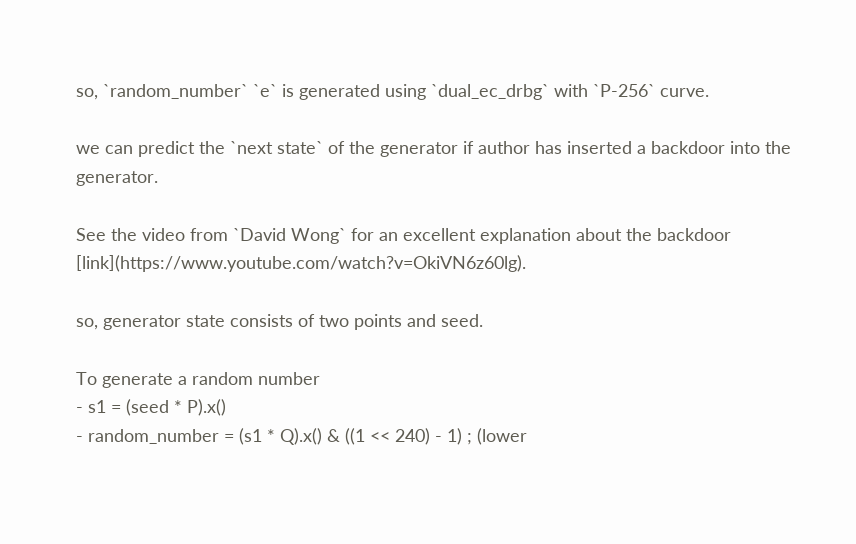so, `random_number` `e` is generated using `dual_ec_drbg` with `P-256` curve.

we can predict the `next state` of the generator if author has inserted a backdoor into the generator.

See the video from `David Wong` for an excellent explanation about the backdoor [link](https://www.youtube.com/watch?v=OkiVN6z60lg).

so, generator state consists of two points and seed.

To generate a random number
- s1 = (seed * P).x()
- random_number = (s1 * Q).x() & ((1 << 240) - 1) ; (lower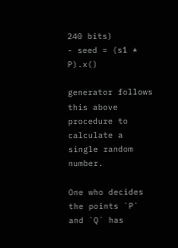240 bits)
- seed = (s1 * P).x()

generator follows this above procedure to calculate a single random number.

One who decides the points `P` and `Q` has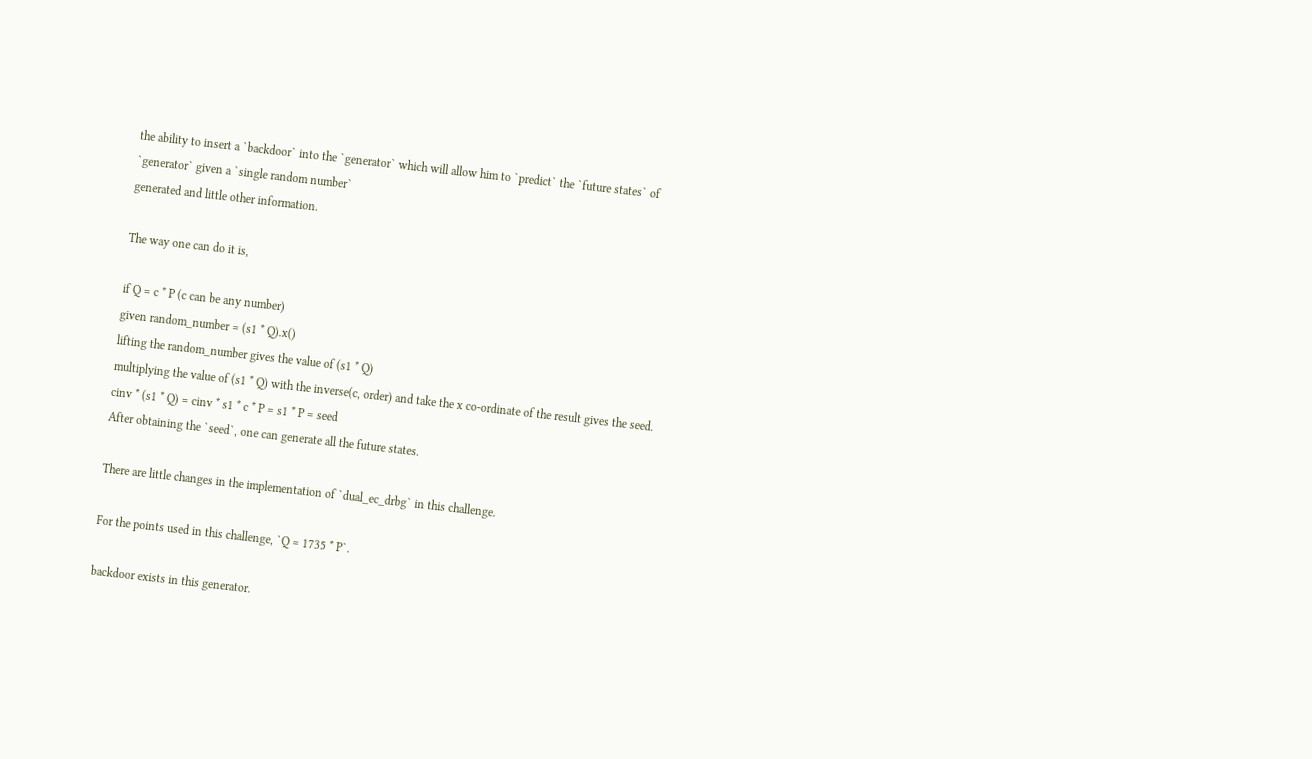the ability to insert a `backdoor` into the `generator` which will allow him to `predict` the `future states` of `generator` given a `single random number`
generated and little other information.

The way one can do it is,

if Q = c * P (c can be any number)
given random_number = (s1 * Q).x()
lifting the random_number gives the value of (s1 * Q)
multiplying the value of (s1 * Q) with the inverse(c, order) and take the x co-ordinate of the result gives the seed.
cinv * (s1 * Q) = cinv * s1 * c * P = s1 * P = seed
After obtaining the `seed`, one can generate all the future states.

There are little changes in the implementation of `dual_ec_drbg` in this challenge.

For the points used in this challenge, `Q = 1735 * P`.

backdoor exists in this generator.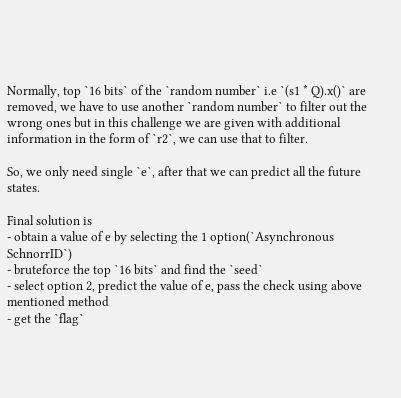Normally, top `16 bits` of the `random number` i.e `(s1 * Q).x()` are removed, we have to use another `random number` to filter out the wrong ones but in this challenge we are given with additional information in the form of `r2`, we can use that to filter.

So, we only need single `e`, after that we can predict all the future states.

Final solution is
- obtain a value of e by selecting the 1 option(`Asynchronous SchnorrID`)
- bruteforce the top `16 bits` and find the `seed`
- select option 2, predict the value of e, pass the check using above mentioned method
- get the `flag`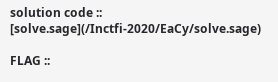solution code :: [solve.sage](/Inctfi-2020/EaCy/solve.sage)

FLAG ::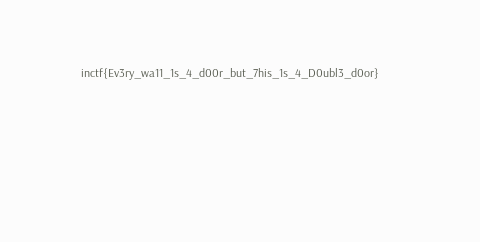inctf{Ev3ry_wa11_1s_4_d00r_but_7his_1s_4_D0ubl3_d0or}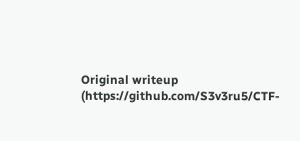Original writeup (https://github.com/S3v3ru5/CTF-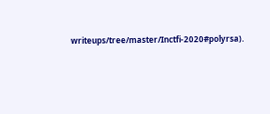writeups/tree/master/Inctfi-2020#polyrsa).